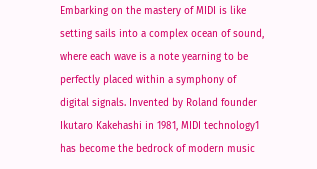Embarking on the mastery of MIDI is like setting sails into a complex ocean of sound, where each wave is a note yearning to be perfectly placed within a symphony of digital signals. Invented by Roland founder Ikutaro Kakehashi in 1981, MIDI technology1 has become the bedrock of modern music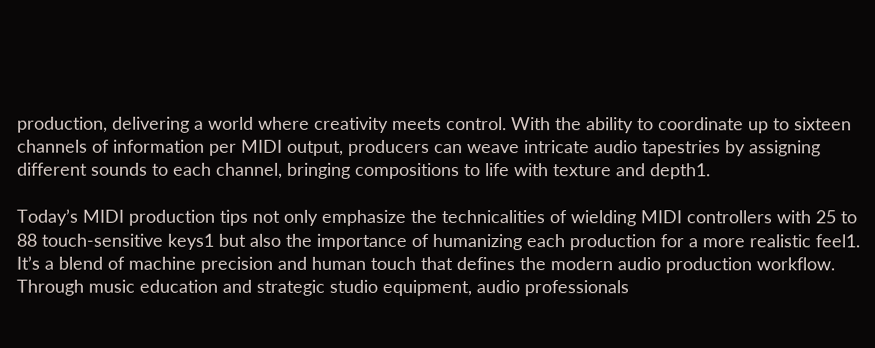production, delivering a world where creativity meets control. With the ability to coordinate up to sixteen channels of information per MIDI output, producers can weave intricate audio tapestries by assigning different sounds to each channel, bringing compositions to life with texture and depth1.

Today’s MIDI production tips not only emphasize the technicalities of wielding MIDI controllers with 25 to 88 touch-sensitive keys1 but also the importance of humanizing each production for a more realistic feel1. It’s a blend of machine precision and human touch that defines the modern audio production workflow. Through music education and strategic studio equipment, audio professionals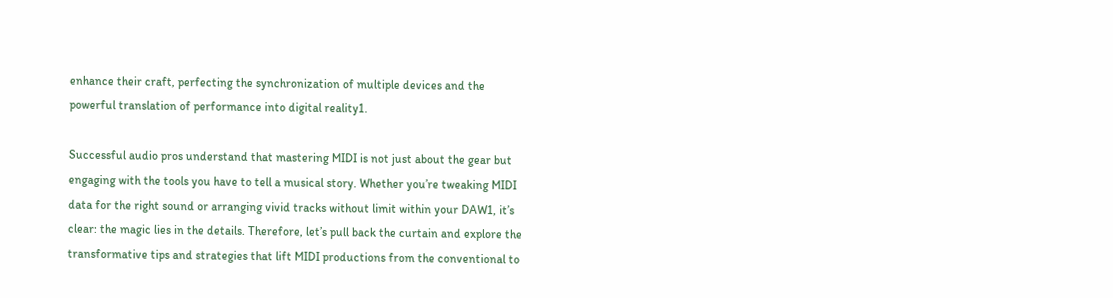enhance their craft, perfecting the synchronization of multiple devices and the powerful translation of performance into digital reality1.

Successful audio pros understand that mastering MIDI is not just about the gear but engaging with the tools you have to tell a musical story. Whether you’re tweaking MIDI data for the right sound or arranging vivid tracks without limit within your DAW1, it’s clear: the magic lies in the details. Therefore, let’s pull back the curtain and explore the transformative tips and strategies that lift MIDI productions from the conventional to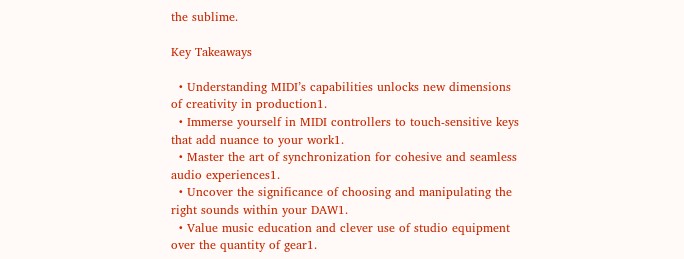the sublime.

Key Takeaways

  • Understanding MIDI’s capabilities unlocks new dimensions of creativity in production1.
  • Immerse yourself in MIDI controllers to touch-sensitive keys that add nuance to your work1.
  • Master the art of synchronization for cohesive and seamless audio experiences1.
  • Uncover the significance of choosing and manipulating the right sounds within your DAW1.
  • Value music education and clever use of studio equipment over the quantity of gear1.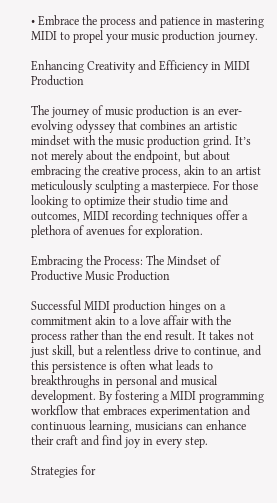• Embrace the process and patience in mastering MIDI to propel your music production journey.

Enhancing Creativity and Efficiency in MIDI Production

The journey of music production is an ever-evolving odyssey that combines an artistic mindset with the music production grind. It’s not merely about the endpoint, but about embracing the creative process, akin to an artist meticulously sculpting a masterpiece. For those looking to optimize their studio time and outcomes, MIDI recording techniques offer a plethora of avenues for exploration.

Embracing the Process: The Mindset of Productive Music Production

Successful MIDI production hinges on a commitment akin to a love affair with the process rather than the end result. It takes not just skill, but a relentless drive to continue, and this persistence is often what leads to breakthroughs in personal and musical development. By fostering a MIDI programming workflow that embraces experimentation and continuous learning, musicians can enhance their craft and find joy in every step.

Strategies for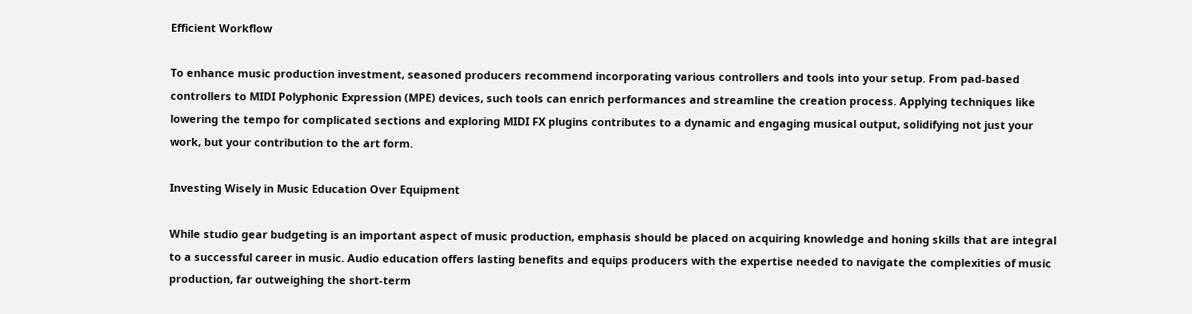Efficient Workflow

To enhance music production investment, seasoned producers recommend incorporating various controllers and tools into your setup. From pad-based controllers to MIDI Polyphonic Expression (MPE) devices, such tools can enrich performances and streamline the creation process. Applying techniques like lowering the tempo for complicated sections and exploring MIDI FX plugins contributes to a dynamic and engaging musical output, solidifying not just your work, but your contribution to the art form.

Investing Wisely in Music Education Over Equipment

While studio gear budgeting is an important aspect of music production, emphasis should be placed on acquiring knowledge and honing skills that are integral to a successful career in music. Audio education offers lasting benefits and equips producers with the expertise needed to navigate the complexities of music production, far outweighing the short-term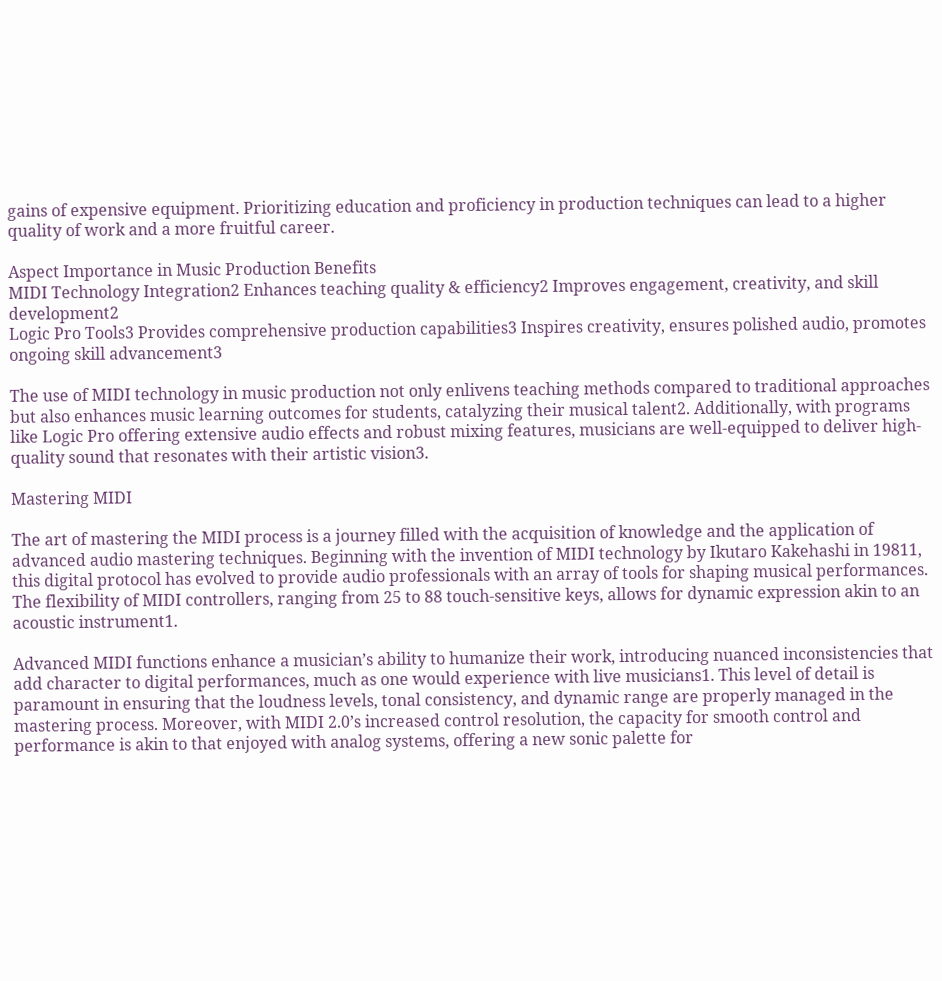gains of expensive equipment. Prioritizing education and proficiency in production techniques can lead to a higher quality of work and a more fruitful career.

Aspect Importance in Music Production Benefits
MIDI Technology Integration2 Enhances teaching quality & efficiency2 Improves engagement, creativity, and skill development2
Logic Pro Tools3 Provides comprehensive production capabilities3 Inspires creativity, ensures polished audio, promotes ongoing skill advancement3

The use of MIDI technology in music production not only enlivens teaching methods compared to traditional approaches but also enhances music learning outcomes for students, catalyzing their musical talent2. Additionally, with programs like Logic Pro offering extensive audio effects and robust mixing features, musicians are well-equipped to deliver high-quality sound that resonates with their artistic vision3.

Mastering MIDI

The art of mastering the MIDI process is a journey filled with the acquisition of knowledge and the application of advanced audio mastering techniques. Beginning with the invention of MIDI technology by Ikutaro Kakehashi in 19811, this digital protocol has evolved to provide audio professionals with an array of tools for shaping musical performances. The flexibility of MIDI controllers, ranging from 25 to 88 touch-sensitive keys, allows for dynamic expression akin to an acoustic instrument1.

Advanced MIDI functions enhance a musician’s ability to humanize their work, introducing nuanced inconsistencies that add character to digital performances, much as one would experience with live musicians1. This level of detail is paramount in ensuring that the loudness levels, tonal consistency, and dynamic range are properly managed in the mastering process. Moreover, with MIDI 2.0’s increased control resolution, the capacity for smooth control and performance is akin to that enjoyed with analog systems, offering a new sonic palette for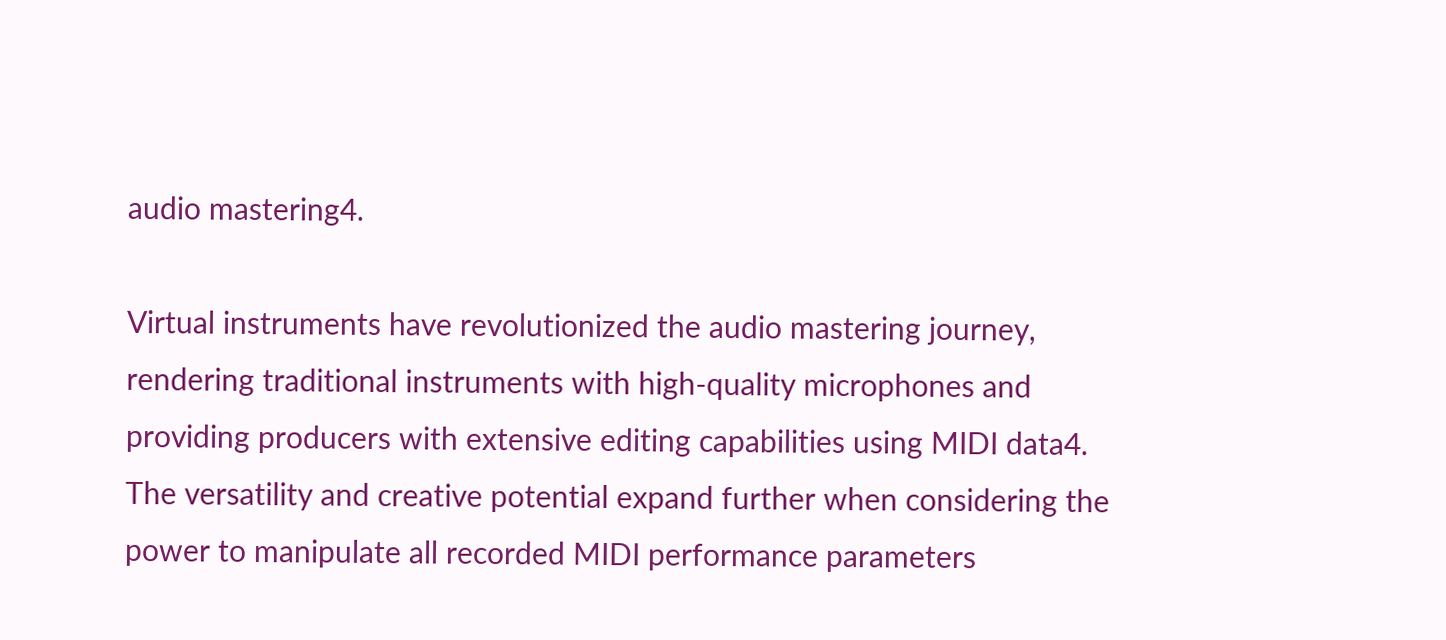audio mastering4.

Virtual instruments have revolutionized the audio mastering journey, rendering traditional instruments with high-quality microphones and providing producers with extensive editing capabilities using MIDI data4. The versatility and creative potential expand further when considering the power to manipulate all recorded MIDI performance parameters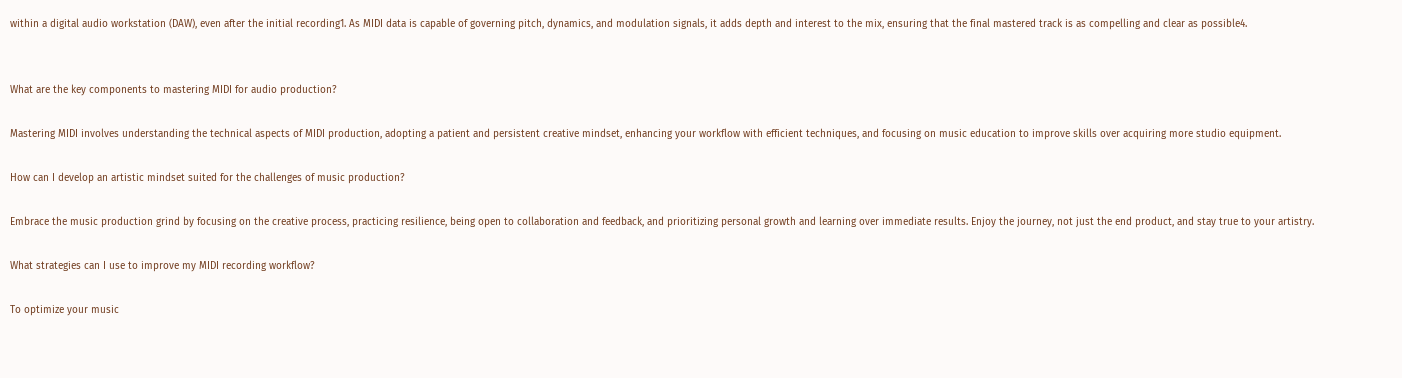within a digital audio workstation (DAW), even after the initial recording1. As MIDI data is capable of governing pitch, dynamics, and modulation signals, it adds depth and interest to the mix, ensuring that the final mastered track is as compelling and clear as possible4.


What are the key components to mastering MIDI for audio production?

Mastering MIDI involves understanding the technical aspects of MIDI production, adopting a patient and persistent creative mindset, enhancing your workflow with efficient techniques, and focusing on music education to improve skills over acquiring more studio equipment.

How can I develop an artistic mindset suited for the challenges of music production?

Embrace the music production grind by focusing on the creative process, practicing resilience, being open to collaboration and feedback, and prioritizing personal growth and learning over immediate results. Enjoy the journey, not just the end product, and stay true to your artistry.

What strategies can I use to improve my MIDI recording workflow?

To optimize your music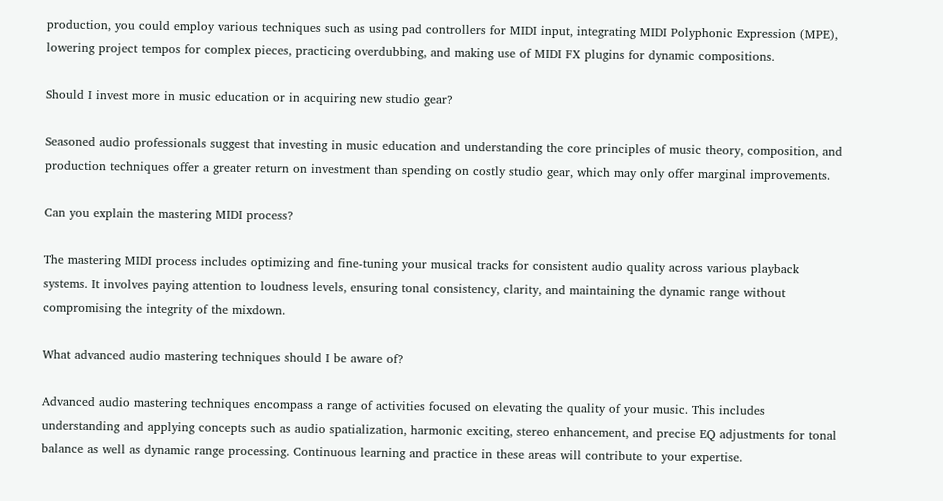production, you could employ various techniques such as using pad controllers for MIDI input, integrating MIDI Polyphonic Expression (MPE), lowering project tempos for complex pieces, practicing overdubbing, and making use of MIDI FX plugins for dynamic compositions.

Should I invest more in music education or in acquiring new studio gear?

Seasoned audio professionals suggest that investing in music education and understanding the core principles of music theory, composition, and production techniques offer a greater return on investment than spending on costly studio gear, which may only offer marginal improvements.

Can you explain the mastering MIDI process?

The mastering MIDI process includes optimizing and fine-tuning your musical tracks for consistent audio quality across various playback systems. It involves paying attention to loudness levels, ensuring tonal consistency, clarity, and maintaining the dynamic range without compromising the integrity of the mixdown.

What advanced audio mastering techniques should I be aware of?

Advanced audio mastering techniques encompass a range of activities focused on elevating the quality of your music. This includes understanding and applying concepts such as audio spatialization, harmonic exciting, stereo enhancement, and precise EQ adjustments for tonal balance as well as dynamic range processing. Continuous learning and practice in these areas will contribute to your expertise.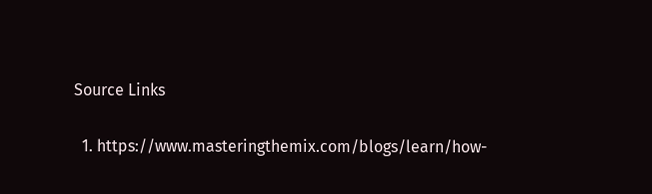Source Links

  1. https://www.masteringthemix.com/blogs/learn/how-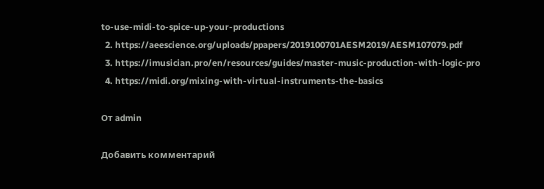to-use-midi-to-spice-up-your-productions
  2. https://aeescience.org/uploads/ppapers/2019100701AESM2019/AESM107079.pdf
  3. https://imusician.pro/en/resources/guides/master-music-production-with-logic-pro
  4. https://midi.org/mixing-with-virtual-instruments-the-basics

От admin

Добавить комментарий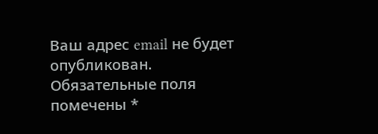Ваш адрес email не будет опубликован. Обязательные поля помечены *